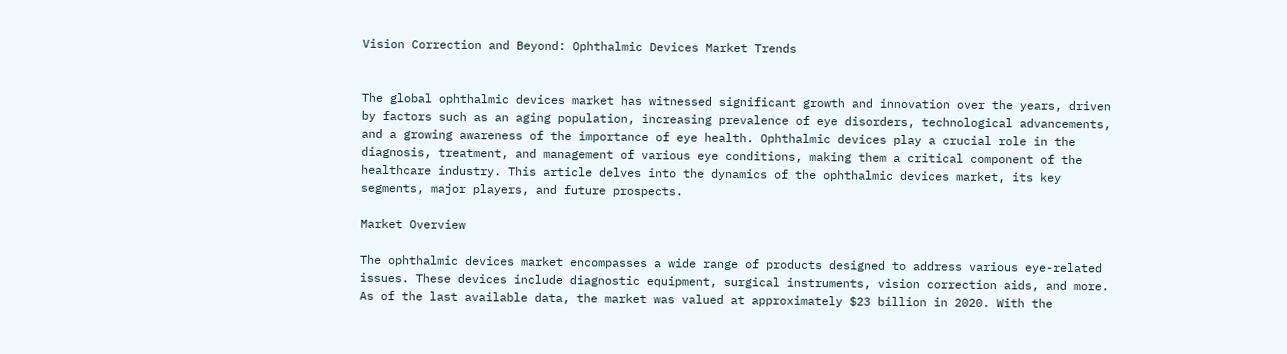Vision Correction and Beyond: Ophthalmic Devices Market Trends


The global ophthalmic devices market has witnessed significant growth and innovation over the years, driven by factors such as an aging population, increasing prevalence of eye disorders, technological advancements, and a growing awareness of the importance of eye health. Ophthalmic devices play a crucial role in the diagnosis, treatment, and management of various eye conditions, making them a critical component of the healthcare industry. This article delves into the dynamics of the ophthalmic devices market, its key segments, major players, and future prospects.

Market Overview

The ophthalmic devices market encompasses a wide range of products designed to address various eye-related issues. These devices include diagnostic equipment, surgical instruments, vision correction aids, and more. As of the last available data, the market was valued at approximately $23 billion in 2020. With the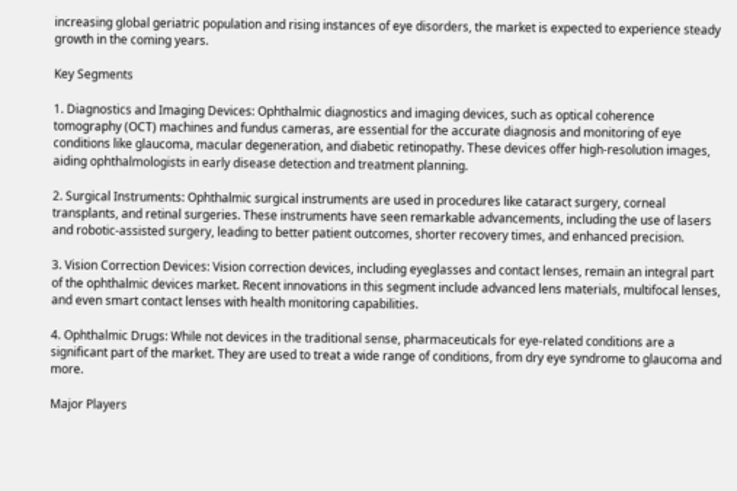increasing global geriatric population and rising instances of eye disorders, the market is expected to experience steady growth in the coming years.

Key Segments

1. Diagnostics and Imaging Devices: Ophthalmic diagnostics and imaging devices, such as optical coherence tomography (OCT) machines and fundus cameras, are essential for the accurate diagnosis and monitoring of eye conditions like glaucoma, macular degeneration, and diabetic retinopathy. These devices offer high-resolution images, aiding ophthalmologists in early disease detection and treatment planning.

2. Surgical Instruments: Ophthalmic surgical instruments are used in procedures like cataract surgery, corneal transplants, and retinal surgeries. These instruments have seen remarkable advancements, including the use of lasers and robotic-assisted surgery, leading to better patient outcomes, shorter recovery times, and enhanced precision.

3. Vision Correction Devices: Vision correction devices, including eyeglasses and contact lenses, remain an integral part of the ophthalmic devices market. Recent innovations in this segment include advanced lens materials, multifocal lenses, and even smart contact lenses with health monitoring capabilities.

4. Ophthalmic Drugs: While not devices in the traditional sense, pharmaceuticals for eye-related conditions are a significant part of the market. They are used to treat a wide range of conditions, from dry eye syndrome to glaucoma and more.

Major Players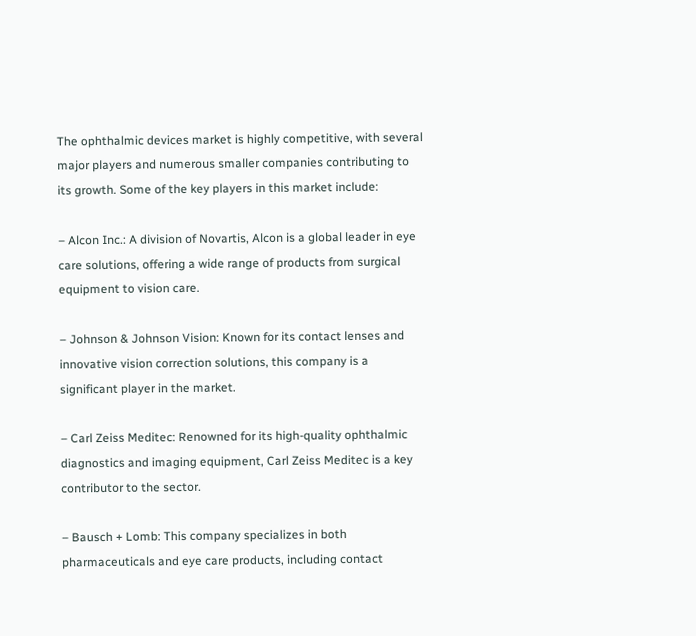The ophthalmic devices market is highly competitive, with several major players and numerous smaller companies contributing to its growth. Some of the key players in this market include:

– Alcon Inc.: A division of Novartis, Alcon is a global leader in eye care solutions, offering a wide range of products from surgical equipment to vision care.

– Johnson & Johnson Vision: Known for its contact lenses and innovative vision correction solutions, this company is a significant player in the market.

– Carl Zeiss Meditec: Renowned for its high-quality ophthalmic diagnostics and imaging equipment, Carl Zeiss Meditec is a key contributor to the sector.

– Bausch + Lomb: This company specializes in both pharmaceuticals and eye care products, including contact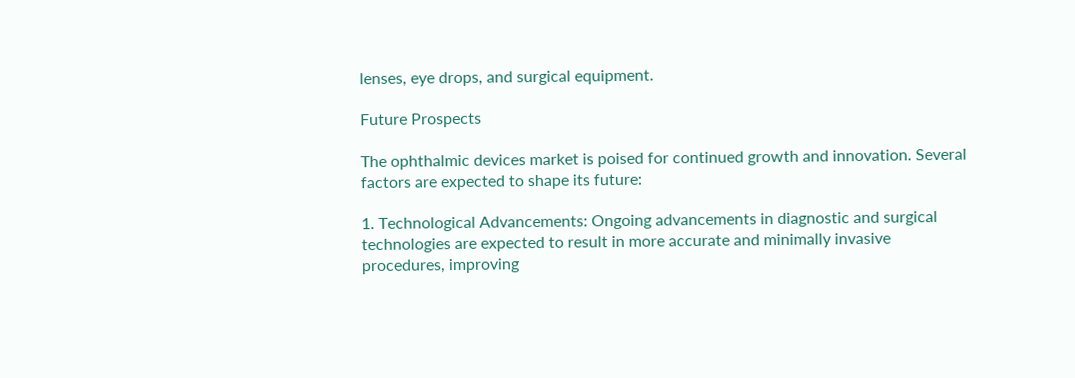lenses, eye drops, and surgical equipment.

Future Prospects

The ophthalmic devices market is poised for continued growth and innovation. Several factors are expected to shape its future:

1. Technological Advancements: Ongoing advancements in diagnostic and surgical technologies are expected to result in more accurate and minimally invasive procedures, improving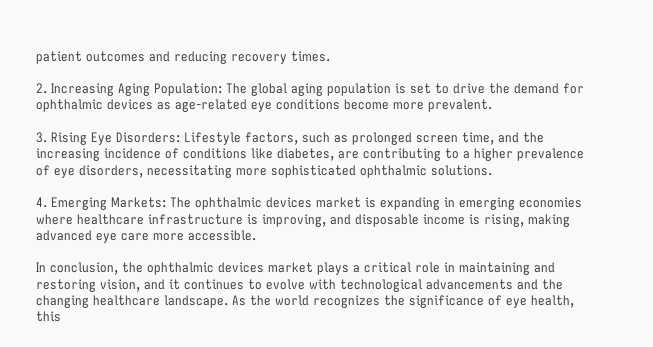patient outcomes and reducing recovery times.

2. Increasing Aging Population: The global aging population is set to drive the demand for ophthalmic devices as age-related eye conditions become more prevalent.

3. Rising Eye Disorders: Lifestyle factors, such as prolonged screen time, and the increasing incidence of conditions like diabetes, are contributing to a higher prevalence of eye disorders, necessitating more sophisticated ophthalmic solutions.

4. Emerging Markets: The ophthalmic devices market is expanding in emerging economies where healthcare infrastructure is improving, and disposable income is rising, making advanced eye care more accessible.

In conclusion, the ophthalmic devices market plays a critical role in maintaining and restoring vision, and it continues to evolve with technological advancements and the changing healthcare landscape. As the world recognizes the significance of eye health, this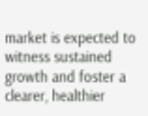market is expected to witness sustained growth and foster a clearer, healthier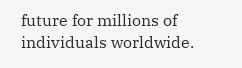future for millions of individuals worldwide.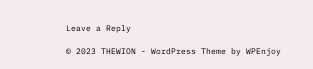Leave a Reply

© 2023 THEWION - WordPress Theme by WPEnjoy